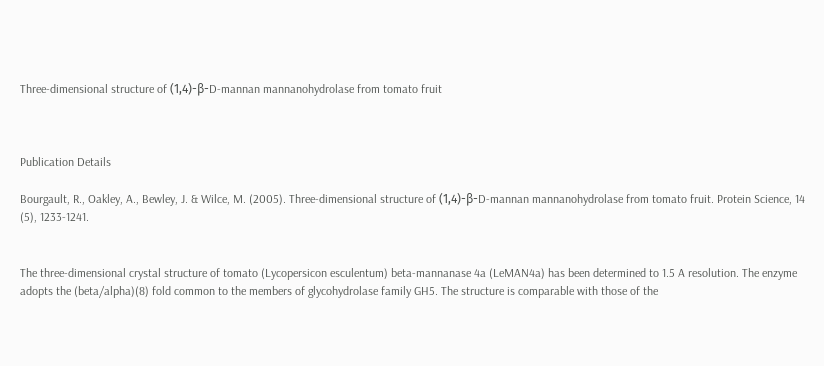Three-dimensional structure of (1,4)-β-D-mannan mannanohydrolase from tomato fruit



Publication Details

Bourgault, R., Oakley, A., Bewley, J. & Wilce, M. (2005). Three-dimensional structure of (1,4)-β-D-mannan mannanohydrolase from tomato fruit. Protein Science, 14 (5), 1233-1241.


The three-dimensional crystal structure of tomato (Lycopersicon esculentum) beta-mannanase 4a (LeMAN4a) has been determined to 1.5 A resolution. The enzyme adopts the (beta/alpha)(8) fold common to the members of glycohydrolase family GH5. The structure is comparable with those of the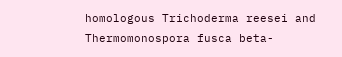homologous Trichoderma reesei and Thermomonospora fusca beta-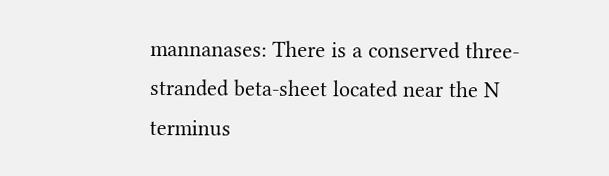mannanases: There is a conserved three-stranded beta-sheet located near the N terminus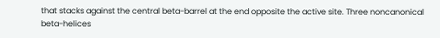that stacks against the central beta-barrel at the end opposite the active site. Three noncanonical beta-helices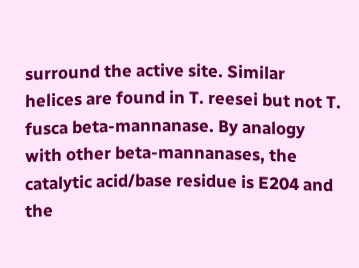surround the active site. Similar helices are found in T. reesei but not T. fusca beta-mannanase. By analogy with other beta-mannanases, the catalytic acid/base residue is E204 and the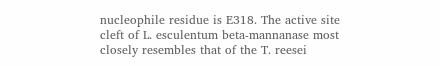nucleophile residue is E318. The active site cleft of L. esculentum beta-mannanase most closely resembles that of the T. reesei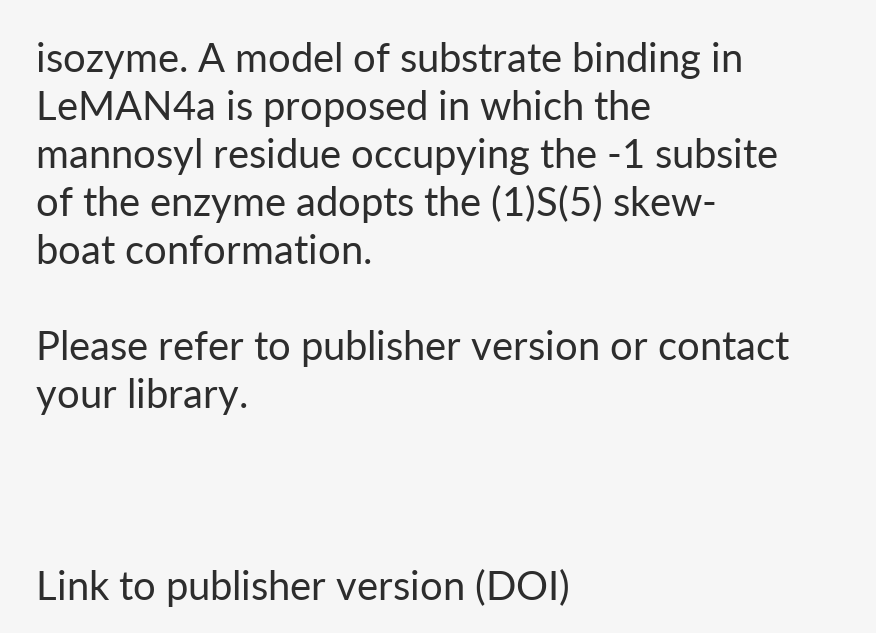isozyme. A model of substrate binding in LeMAN4a is proposed in which the mannosyl residue occupying the -1 subsite of the enzyme adopts the (1)S(5) skew-boat conformation.

Please refer to publisher version or contact your library.



Link to publisher version (DOI)